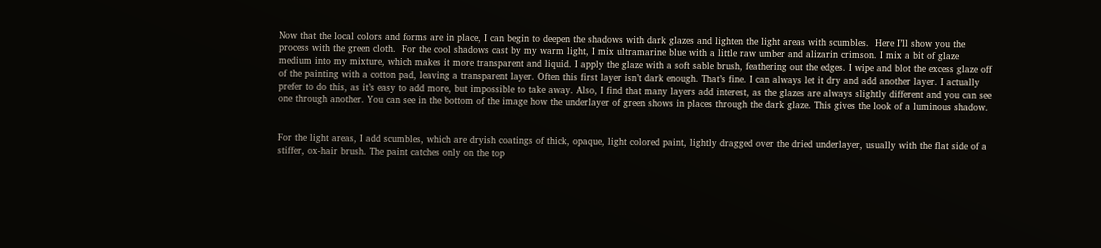Now that the local colors and forms are in place, I can begin to deepen the shadows with dark glazes and lighten the light areas with scumbles.  Here I’ll show you the process with the green cloth.  For the cool shadows cast by my warm light, I mix ultramarine blue with a little raw umber and alizarin crimson. I mix a bit of glaze medium into my mixture, which makes it more transparent and liquid. I apply the glaze with a soft sable brush, feathering out the edges. I wipe and blot the excess glaze off of the painting with a cotton pad, leaving a transparent layer. Often this first layer isn’t dark enough. That’s fine. I can always let it dry and add another layer. I actually prefer to do this, as it’s easy to add more, but impossible to take away. Also, I find that many layers add interest, as the glazes are always slightly different and you can see one through another. You can see in the bottom of the image how the underlayer of green shows in places through the dark glaze. This gives the look of a luminous shadow.


For the light areas, I add scumbles, which are dryish coatings of thick, opaque, light colored paint, lightly dragged over the dried underlayer, usually with the flat side of a stiffer, ox-hair brush. The paint catches only on the top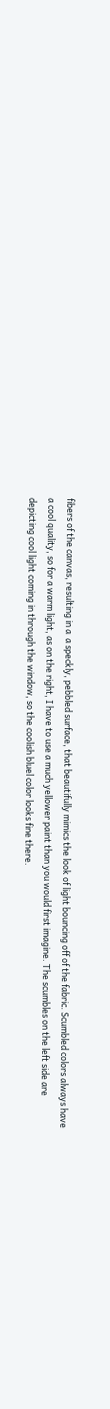fibers of the canvas, resulting in a  a speckly, pebbled surface, that beautifully mimics the look of light bouncing off of the fabric. Scumbled colors always have a cool quality, so for a warm light, as on the right, I have to use a much yellower paint than you would first imagine. The scumbles on the left side are depicting cool light coming in through the window, so the coolish bluel color looks fine there.